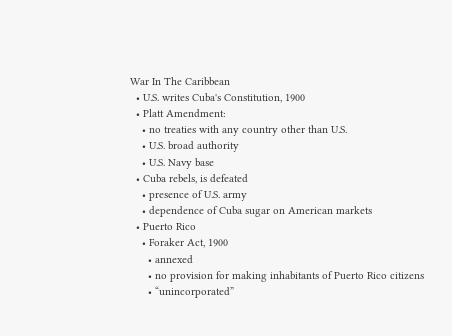War In The Caribbean
  • U.S. writes Cuba's Constitution, 1900
  • Platt Amendment:
    • no treaties with any country other than U.S.
    • U.S. broad authority
    • U.S. Navy base
  • Cuba rebels, is defeated
    • presence of U.S. army
    • dependence of Cuba sugar on American markets
  • Puerto Rico
    • Foraker Act, 1900
      • annexed
      • no provision for making inhabitants of Puerto Rico citizens
      • “unincorporated”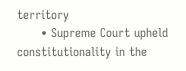territory
      • Supreme Court upheld constitutionality in the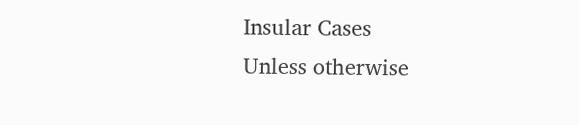Insular Cases
Unless otherwise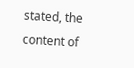stated, the content of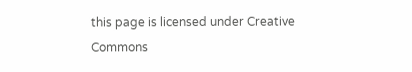this page is licensed under Creative Commons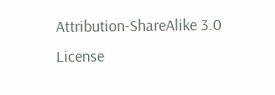Attribution-ShareAlike 3.0 License